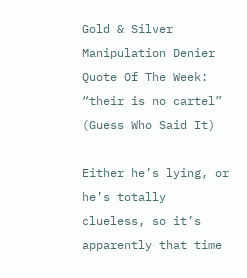Gold & Silver Manipulation Denier Quote Of The Week: “their is no cartel” (Guess Who Said It)

Either he’s lying, or he’s totally clueless, so it’s apparently that time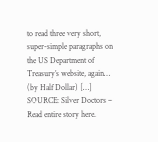to read three very short, super-simple paragraphs on the US Department of Treasury’s website, again… (by Half Dollar) […]
SOURCE: Silver Doctors – Read entire story here.